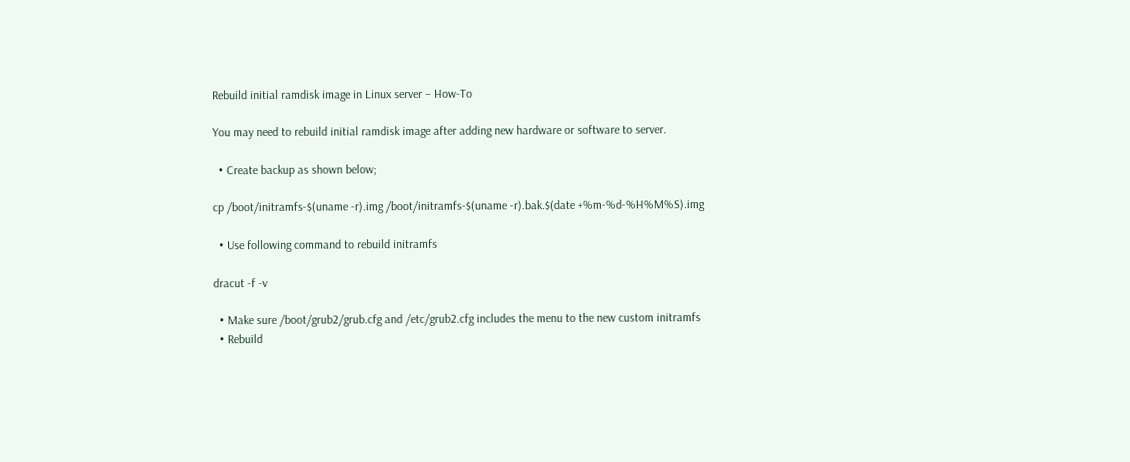Rebuild initial ramdisk image in Linux server – How-To

You may need to rebuild initial ramdisk image after adding new hardware or software to server.

  • Create backup as shown below;

cp /boot/initramfs-$(uname -r).img /boot/initramfs-$(uname -r).bak.$(date +%m-%d-%H%M%S).img

  • Use following command to rebuild initramfs

dracut -f -v

  • Make sure /boot/grub2/grub.cfg and /etc/grub2.cfg includes the menu to the new custom initramfs
  • Rebuild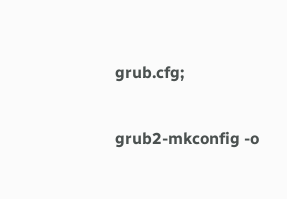grub.cfg;

grub2-mkconfig -o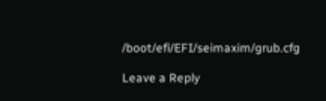/boot/efi/EFI/seimaxim/grub.cfg

Leave a Reply